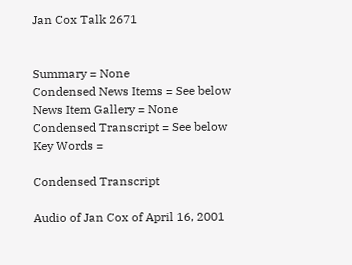Jan Cox Talk 2671


Summary = None
Condensed News Items = See below
News Item Gallery = None
Condensed Transcript = See below
Key Words =

Condensed Transcript

Audio of Jan Cox of April 16, 2001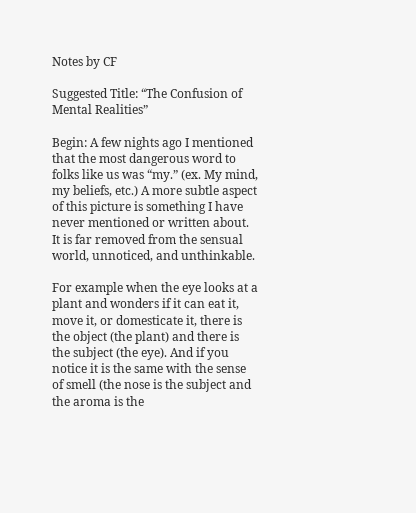Notes by CF

Suggested Title: “The Confusion of Mental Realities”

Begin: A few nights ago I mentioned that the most dangerous word to folks like us was “my.” (ex. My mind, my beliefs, etc.) A more subtle aspect of this picture is something I have never mentioned or written about. It is far removed from the sensual world, unnoticed, and unthinkable.

For example when the eye looks at a plant and wonders if it can eat it, move it, or domesticate it, there is the object (the plant) and there is the subject (the eye). And if you notice it is the same with the sense of smell (the nose is the subject and the aroma is the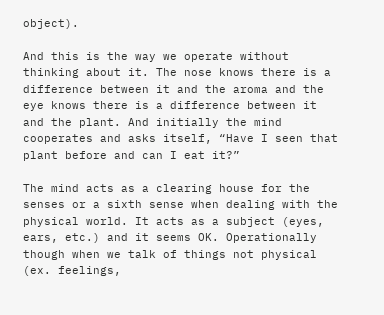object).

And this is the way we operate without thinking about it. The nose knows there is a difference between it and the aroma and the eye knows there is a difference between it and the plant. And initially the mind cooperates and asks itself, “Have I seen that plant before and can I eat it?”

The mind acts as a clearing house for the senses or a sixth sense when dealing with the physical world. It acts as a subject (eyes, ears, etc.) and it seems OK. Operationally though when we talk of things not physical (ex. feelings,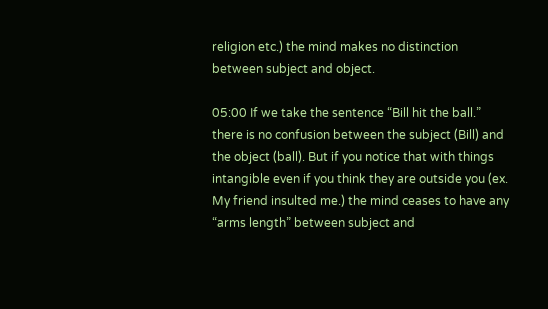religion etc.) the mind makes no distinction between subject and object.

05:00 If we take the sentence “Bill hit the ball.” there is no confusion between the subject (Bill) and the object (ball). But if you notice that with things intangible even if you think they are outside you (ex. My friend insulted me.) the mind ceases to have any “arms length” between subject and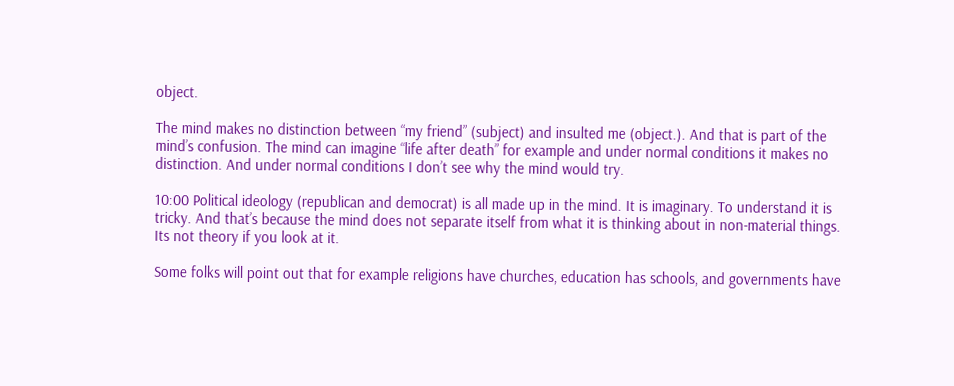object.

The mind makes no distinction between “my friend” (subject) and insulted me (object.). And that is part of the mind’s confusion. The mind can imagine “life after death” for example and under normal conditions it makes no distinction. And under normal conditions I don’t see why the mind would try.

10:00 Political ideology (republican and democrat) is all made up in the mind. It is imaginary. To understand it is tricky. And that’s because the mind does not separate itself from what it is thinking about in non-material things. Its not theory if you look at it.

Some folks will point out that for example religions have churches, education has schools, and governments have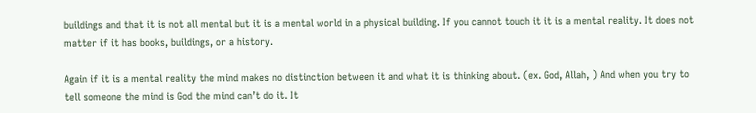buildings and that it is not all mental but it is a mental world in a physical building. If you cannot touch it it is a mental reality. It does not matter if it has books, buildings, or a history.

Again if it is a mental reality the mind makes no distinction between it and what it is thinking about. (ex. God, Allah, ) And when you try to tell someone the mind is God the mind can’t do it. It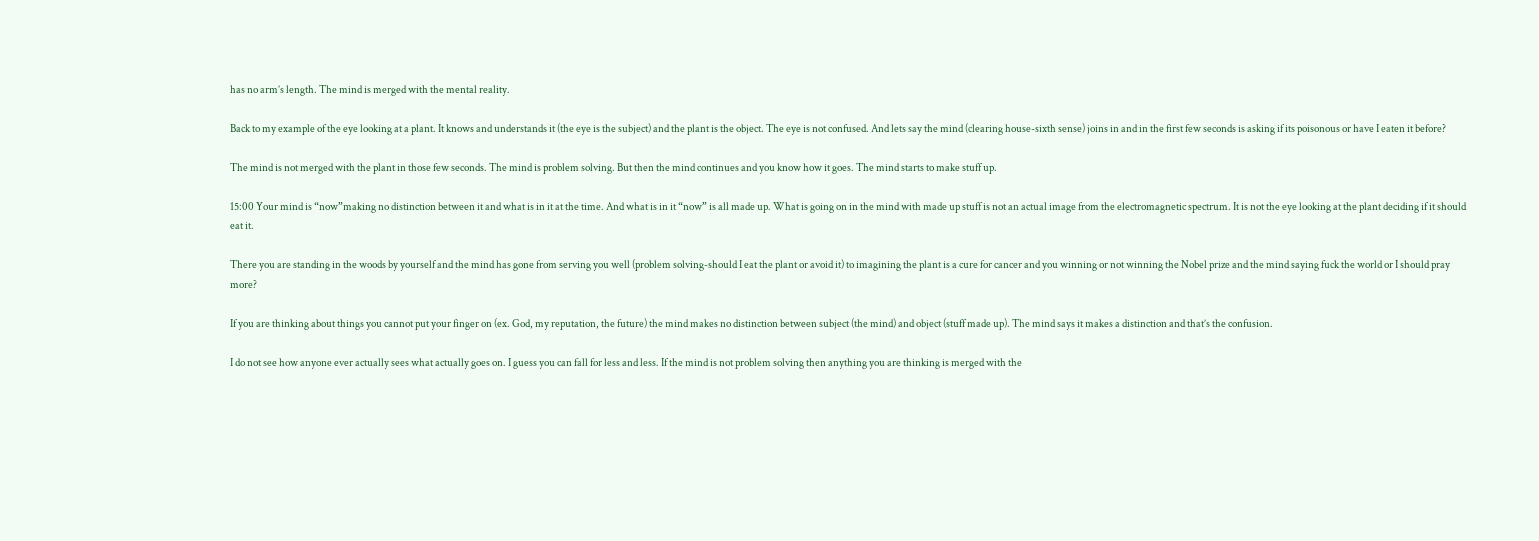has no arm’s length. The mind is merged with the mental reality.

Back to my example of the eye looking at a plant. It knows and understands it (the eye is the subject) and the plant is the object. The eye is not confused. And lets say the mind (clearing house-sixth sense) joins in and in the first few seconds is asking if its poisonous or have I eaten it before?

The mind is not merged with the plant in those few seconds. The mind is problem solving. But then the mind continues and you know how it goes. The mind starts to make stuff up.

15:00 Your mind is “now”making no distinction between it and what is in it at the time. And what is in it “now” is all made up. What is going on in the mind with made up stuff is not an actual image from the electromagnetic spectrum. It is not the eye looking at the plant deciding if it should eat it.

There you are standing in the woods by yourself and the mind has gone from serving you well (problem solving-should I eat the plant or avoid it) to imagining the plant is a cure for cancer and you winning or not winning the Nobel prize and the mind saying fuck the world or I should pray more?

If you are thinking about things you cannot put your finger on (ex. God, my reputation, the future) the mind makes no distinction between subject (the mind) and object (stuff made up). The mind says it makes a distinction and that’s the confusion.

I do not see how anyone ever actually sees what actually goes on. I guess you can fall for less and less. If the mind is not problem solving then anything you are thinking is merged with the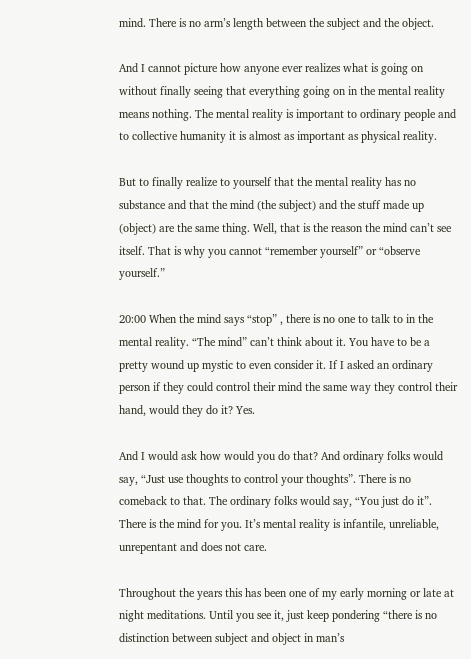mind. There is no arm’s length between the subject and the object.

And I cannot picture how anyone ever realizes what is going on without finally seeing that everything going on in the mental reality means nothing. The mental reality is important to ordinary people and to collective humanity it is almost as important as physical reality.

But to finally realize to yourself that the mental reality has no substance and that the mind (the subject) and the stuff made up (object) are the same thing. Well, that is the reason the mind can’t see itself. That is why you cannot “remember yourself” or “observe yourself.”

20:00 When the mind says “stop” , there is no one to talk to in the mental reality. “The mind” can’t think about it. You have to be a pretty wound up mystic to even consider it. If I asked an ordinary person if they could control their mind the same way they control their hand, would they do it? Yes.

And I would ask how would you do that? And ordinary folks would say, “Just use thoughts to control your thoughts”. There is no comeback to that. The ordinary folks would say, “You just do it”. There is the mind for you. It’s mental reality is infantile, unreliable, unrepentant and does not care.

Throughout the years this has been one of my early morning or late at night meditations. Until you see it, just keep pondering “there is no distinction between subject and object in man’s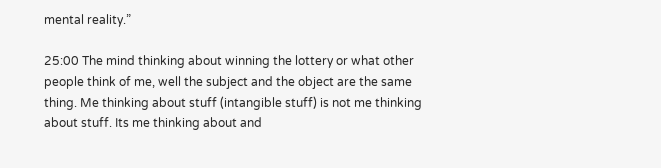mental reality.”

25:00 The mind thinking about winning the lottery or what other people think of me, well the subject and the object are the same thing. Me thinking about stuff (intangible stuff) is not me thinking about stuff. Its me thinking about and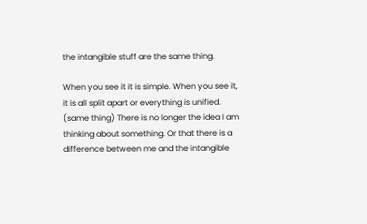the intangible stuff are the same thing.

When you see it it is simple. When you see it, it is all split apart or everything is unified. (same thing) There is no longer the idea I am thinking about something. Or that there is a difference between me and the intangible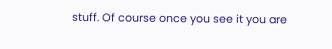stuff. Of course once you see it you are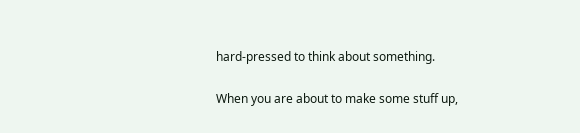hard-pressed to think about something.

When you are about to make some stuff up,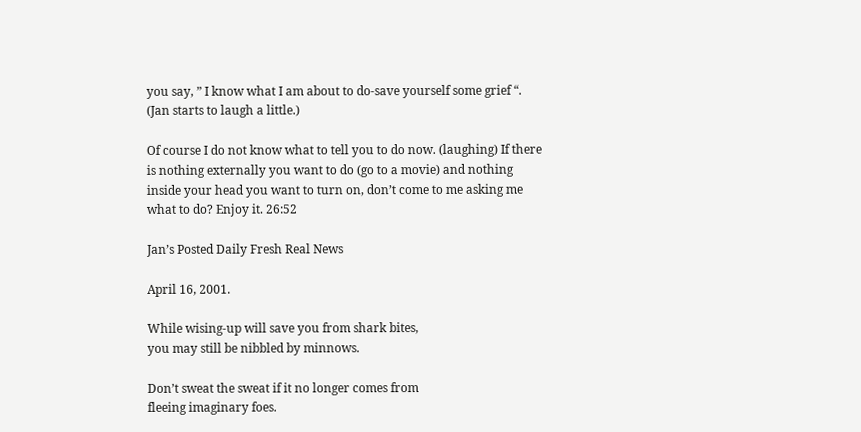you say, ” I know what I am about to do-save yourself some grief “. (Jan starts to laugh a little.)

Of course I do not know what to tell you to do now. (laughing) If there is nothing externally you want to do (go to a movie) and nothing inside your head you want to turn on, don’t come to me asking me what to do? Enjoy it. 26:52

Jan’s Posted Daily Fresh Real News

April 16, 2001.

While wising-up will save you from shark bites,
you may still be nibbled by minnows.

Don’t sweat the sweat if it no longer comes from
fleeing imaginary foes.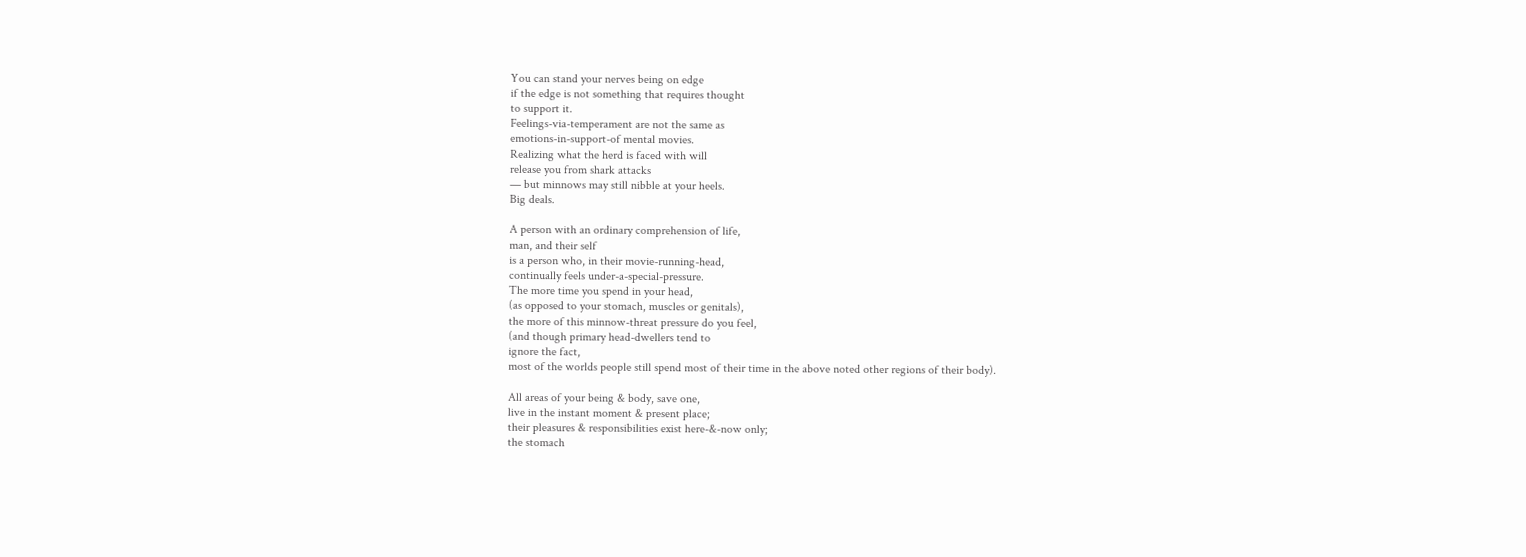You can stand your nerves being on edge
if the edge is not something that requires thought
to support it.
Feelings-via-temperament are not the same as
emotions-in-support-of mental movies.
Realizing what the herd is faced with will
release you from shark attacks
— but minnows may still nibble at your heels.
Big deals.

A person with an ordinary comprehension of life,
man, and their self
is a person who, in their movie-running-head,
continually feels under-a-special-pressure.
The more time you spend in your head,
(as opposed to your stomach, muscles or genitals),
the more of this minnow-threat pressure do you feel,
(and though primary head-dwellers tend to
ignore the fact,
most of the worlds people still spend most of their time in the above noted other regions of their body).

All areas of your being & body, save one,
live in the instant moment & present place;
their pleasures & responsibilities exist here-&-now only;
the stomach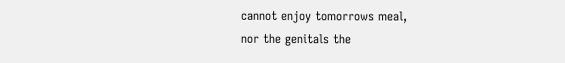cannot enjoy tomorrows meal,
nor the genitals the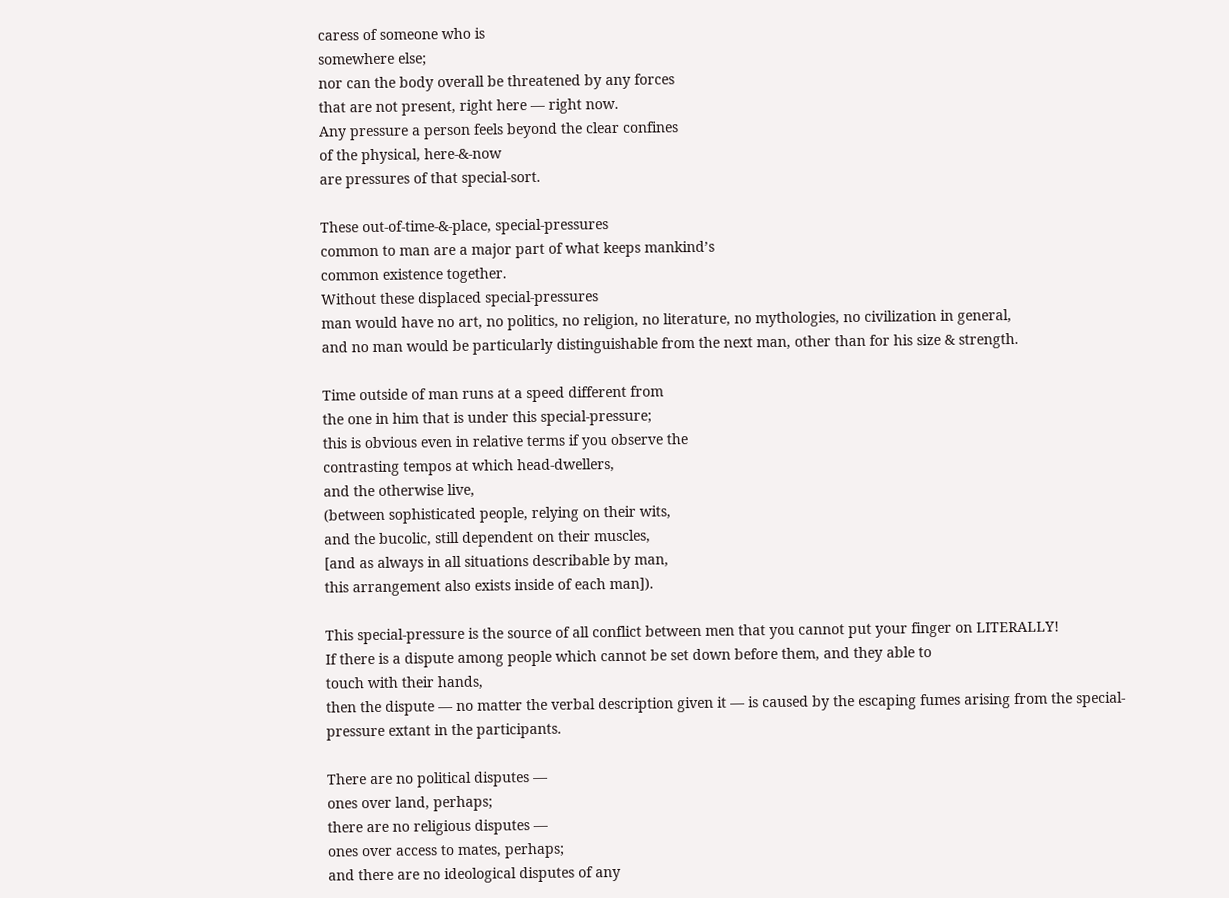caress of someone who is
somewhere else;
nor can the body overall be threatened by any forces
that are not present, right here — right now.
Any pressure a person feels beyond the clear confines
of the physical, here-&-now
are pressures of that special-sort.

These out-of-time-&-place, special-pressures
common to man are a major part of what keeps mankind’s
common existence together.
Without these displaced special-pressures
man would have no art, no politics, no religion, no literature, no mythologies, no civilization in general,
and no man would be particularly distinguishable from the next man, other than for his size & strength.

Time outside of man runs at a speed different from
the one in him that is under this special-pressure;
this is obvious even in relative terms if you observe the
contrasting tempos at which head-dwellers,
and the otherwise live,
(between sophisticated people, relying on their wits,
and the bucolic, still dependent on their muscles,
[and as always in all situations describable by man,
this arrangement also exists inside of each man]).

This special-pressure is the source of all conflict between men that you cannot put your finger on LITERALLY!
If there is a dispute among people which cannot be set down before them, and they able to
touch with their hands,
then the dispute — no matter the verbal description given it — is caused by the escaping fumes arising from the special-pressure extant in the participants.

There are no political disputes —
ones over land, perhaps;
there are no religious disputes —
ones over access to mates, perhaps;
and there are no ideological disputes of any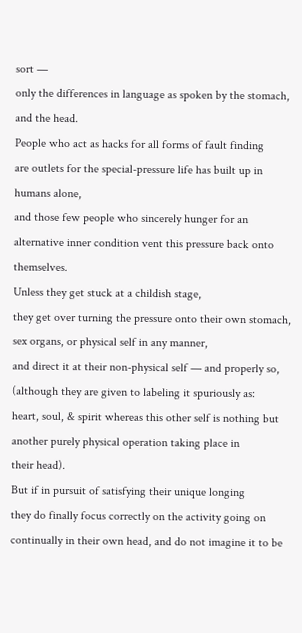sort —
only the differences in language as spoken by the stomach, and the head.
People who act as hacks for all forms of fault finding
are outlets for the special-pressure life has built up in humans alone,
and those few people who sincerely hunger for an alternative inner condition vent this pressure back onto themselves.
Unless they get stuck at a childish stage,
they get over turning the pressure onto their own stomach, sex organs, or physical self in any manner,
and direct it at their non-physical self — and properly so,
(although they are given to labeling it spuriously as:
heart, soul, & spirit whereas this other self is nothing but another purely physical operation taking place in
their head).
But if in pursuit of satisfying their unique longing
they do finally focus correctly on the activity going on continually in their own head, and do not imagine it to be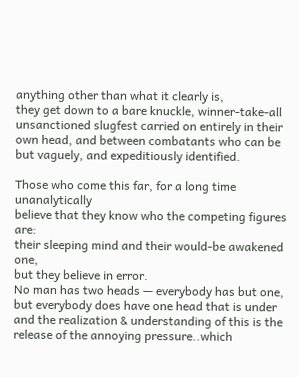anything other than what it clearly is,
they get down to a bare knuckle, winner-take-all
unsanctioned slugfest carried on entirely in their own head, and between combatants who can be but vaguely, and expeditiously identified.

Those who come this far, for a long time unanalytically
believe that they know who the competing figures are:
their sleeping mind and their would-be awakened one,
but they believe in error.
No man has two heads — everybody has but one,
but everybody does have one head that is under
and the realization & understanding of this is the release of the annoying pressure..which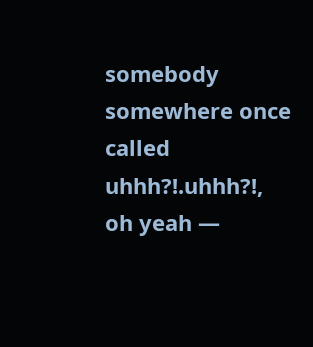somebody somewhere once called uhhh?!.uhhh?!, oh yeah —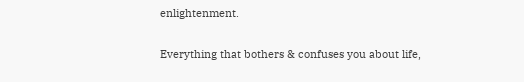enlightenment.

Everything that bothers & confuses you about life,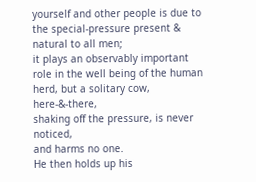yourself and other people is due to the special-pressure present & natural to all men;
it plays an observably important role in the well being of the human herd, but a solitary cow, here-&-there,
shaking off the pressure, is never noticed,
and harms no one.
He then holds up his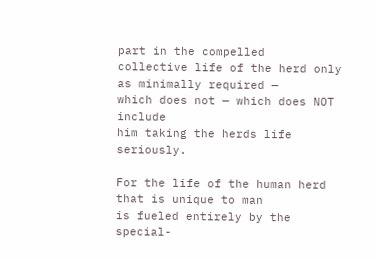part in the compelled
collective life of the herd only as minimally required —
which does not — which does NOT include
him taking the herds life seriously.

For the life of the human herd that is unique to man
is fueled entirely by the special-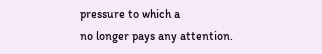pressure to which a
no longer pays any attention.